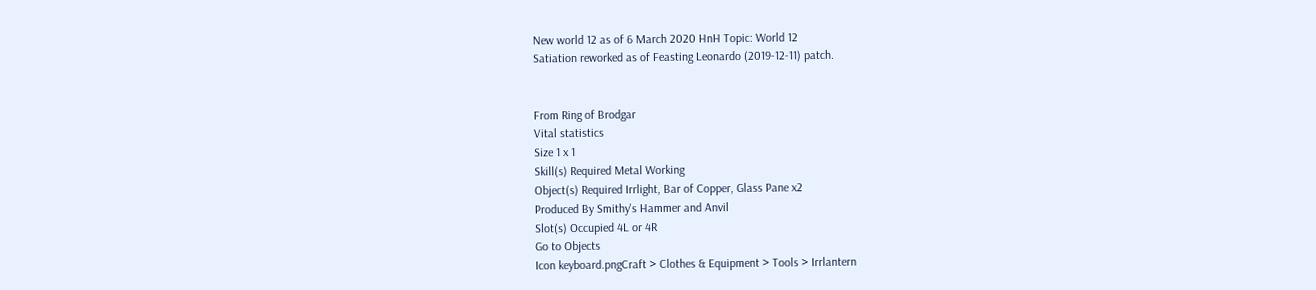New world 12 as of 6 March 2020 HnH Topic: World 12
Satiation reworked as of Feasting Leonardo (2019-12-11) patch.


From Ring of Brodgar
Vital statistics
Size 1 x 1
Skill(s) Required Metal Working
Object(s) Required Irrlight, Bar of Copper, Glass Pane x2
Produced By Smithy's Hammer and Anvil
Slot(s) Occupied 4L or 4R
Go to Objects
Icon keyboard.pngCraft > Clothes & Equipment > Tools > Irrlantern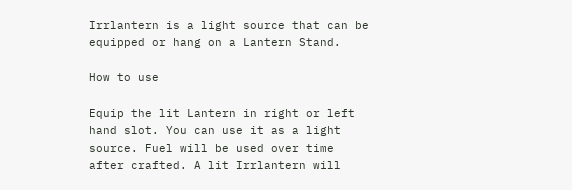Irrlantern is a light source that can be equipped or hang on a Lantern Stand.

How to use

Equip the lit Lantern in right or left hand slot. You can use it as a light source. Fuel will be used over time after crafted. A lit Irrlantern will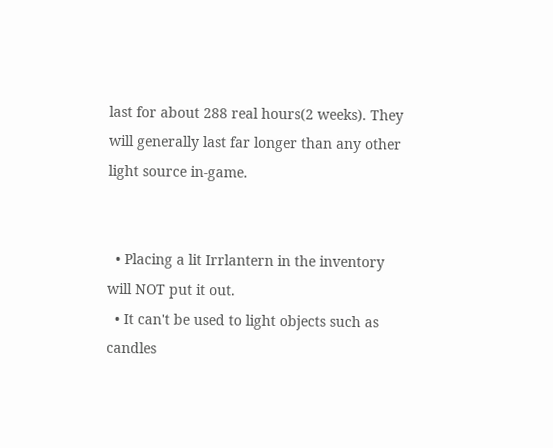last for about 288 real hours(2 weeks). They will generally last far longer than any other light source in-game.


  • Placing a lit Irrlantern in the inventory will NOT put it out.
  • It can't be used to light objects such as candles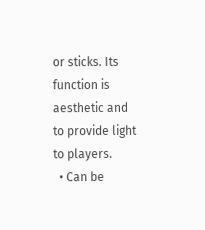or sticks. Its function is aesthetic and to provide light to players.
  • Can be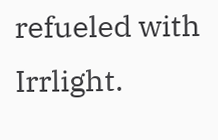refueled with Irrlight.